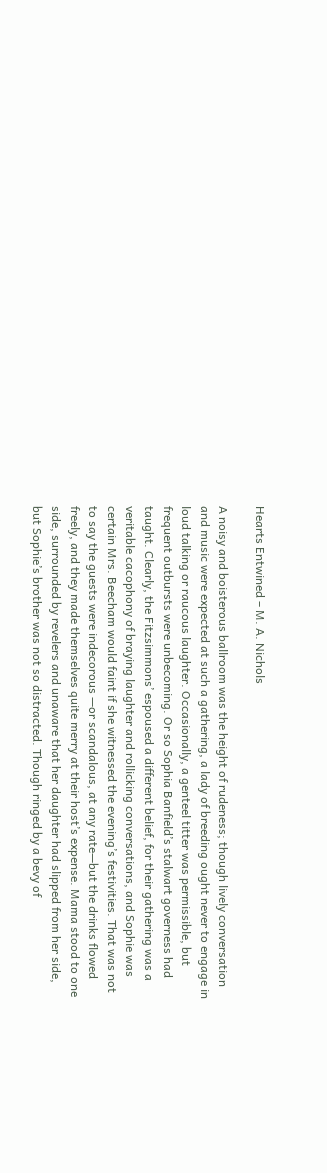Hearts Entwined – M. A. Nichols

A noisy and boisterous ballroom was the height of rudeness; though lively conversation and music were expected at such a gathering, a lady of breeding ought never to engage in loud talking or raucous laughter. Occasionally, a genteel titter was permissible, but frequent outbursts were unbecoming. Or so Sophia Banfield’s stalwart governess had taught. Clearly, the Fitzsimmons’ espoused a different belief, for their gathering was a veritable cacophony of braying laughter and rollicking conversations, and Sophie was certain Mrs. Beecham would faint if she witnessed the evening’s festivities. That was not to say the guests were indecorous —or scandalous, at any rate—but the drinks flowed freely, and they made themselves quite merry at their host’s expense. Mama stood to one side, surrounded by revelers and unaware that her daughter had slipped from her side, but Sophie’s brother was not so distracted. Though ringed by a bevy of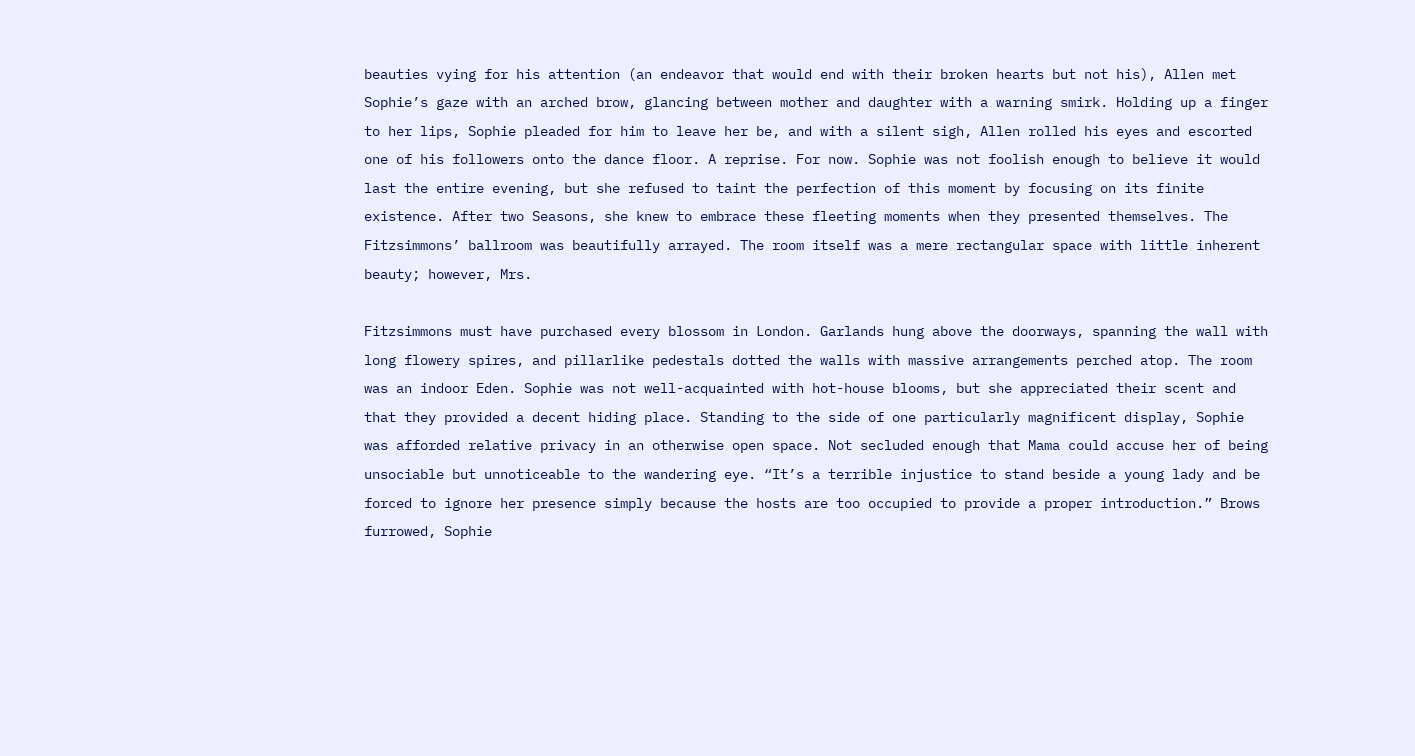beauties vying for his attention (an endeavor that would end with their broken hearts but not his), Allen met Sophie’s gaze with an arched brow, glancing between mother and daughter with a warning smirk. Holding up a finger to her lips, Sophie pleaded for him to leave her be, and with a silent sigh, Allen rolled his eyes and escorted one of his followers onto the dance floor. A reprise. For now. Sophie was not foolish enough to believe it would last the entire evening, but she refused to taint the perfection of this moment by focusing on its finite existence. After two Seasons, she knew to embrace these fleeting moments when they presented themselves. The Fitzsimmons’ ballroom was beautifully arrayed. The room itself was a mere rectangular space with little inherent beauty; however, Mrs.

Fitzsimmons must have purchased every blossom in London. Garlands hung above the doorways, spanning the wall with long flowery spires, and pillarlike pedestals dotted the walls with massive arrangements perched atop. The room was an indoor Eden. Sophie was not well-acquainted with hot-house blooms, but she appreciated their scent and that they provided a decent hiding place. Standing to the side of one particularly magnificent display, Sophie was afforded relative privacy in an otherwise open space. Not secluded enough that Mama could accuse her of being unsociable but unnoticeable to the wandering eye. “It’s a terrible injustice to stand beside a young lady and be forced to ignore her presence simply because the hosts are too occupied to provide a proper introduction.” Brows furrowed, Sophie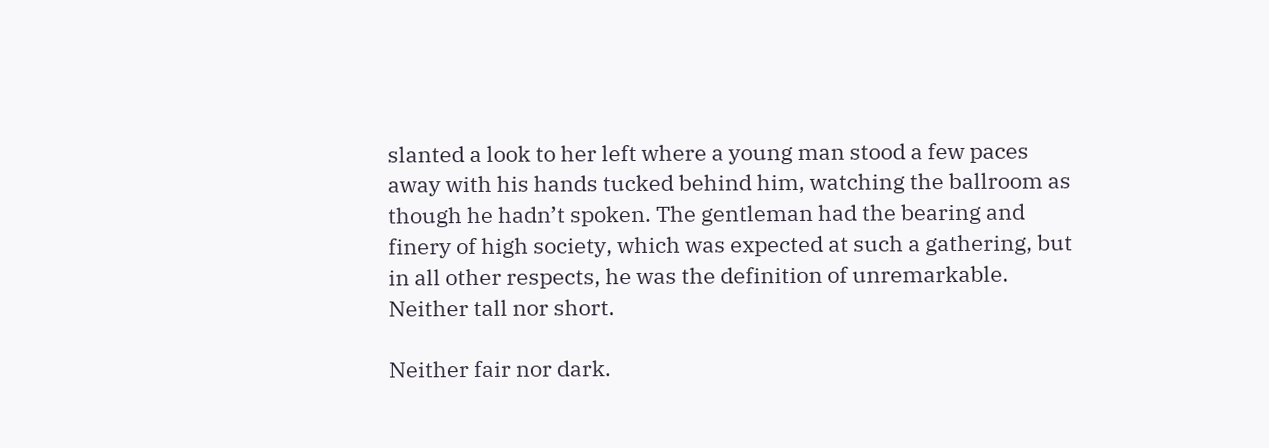slanted a look to her left where a young man stood a few paces away with his hands tucked behind him, watching the ballroom as though he hadn’t spoken. The gentleman had the bearing and finery of high society, which was expected at such a gathering, but in all other respects, he was the definition of unremarkable. Neither tall nor short.

Neither fair nor dark.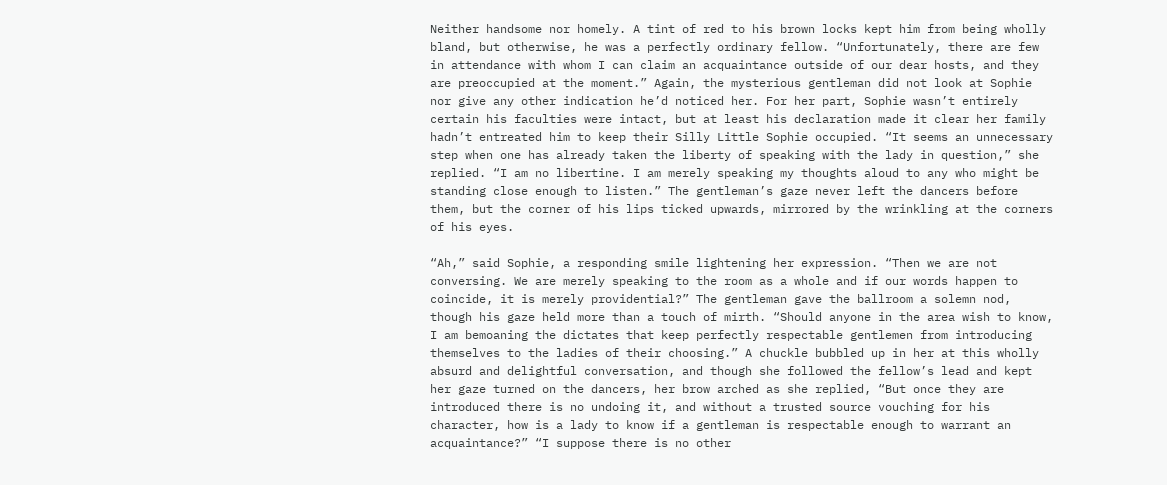Neither handsome nor homely. A tint of red to his brown locks kept him from being wholly bland, but otherwise, he was a perfectly ordinary fellow. “Unfortunately, there are few in attendance with whom I can claim an acquaintance outside of our dear hosts, and they are preoccupied at the moment.” Again, the mysterious gentleman did not look at Sophie nor give any other indication he’d noticed her. For her part, Sophie wasn’t entirely certain his faculties were intact, but at least his declaration made it clear her family hadn’t entreated him to keep their Silly Little Sophie occupied. “It seems an unnecessary step when one has already taken the liberty of speaking with the lady in question,” she replied. “I am no libertine. I am merely speaking my thoughts aloud to any who might be standing close enough to listen.” The gentleman’s gaze never left the dancers before them, but the corner of his lips ticked upwards, mirrored by the wrinkling at the corners of his eyes.

“Ah,” said Sophie, a responding smile lightening her expression. “Then we are not conversing. We are merely speaking to the room as a whole and if our words happen to coincide, it is merely providential?” The gentleman gave the ballroom a solemn nod, though his gaze held more than a touch of mirth. “Should anyone in the area wish to know, I am bemoaning the dictates that keep perfectly respectable gentlemen from introducing themselves to the ladies of their choosing.” A chuckle bubbled up in her at this wholly absurd and delightful conversation, and though she followed the fellow’s lead and kept her gaze turned on the dancers, her brow arched as she replied, “But once they are introduced there is no undoing it, and without a trusted source vouching for his character, how is a lady to know if a gentleman is respectable enough to warrant an acquaintance?” “I suppose there is no other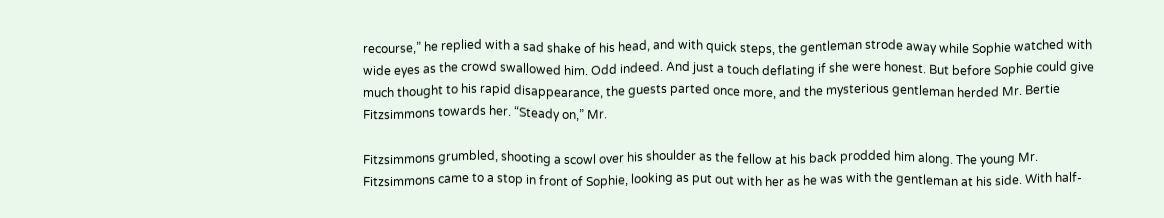recourse,” he replied with a sad shake of his head, and with quick steps, the gentleman strode away while Sophie watched with wide eyes as the crowd swallowed him. Odd indeed. And just a touch deflating if she were honest. But before Sophie could give much thought to his rapid disappearance, the guests parted once more, and the mysterious gentleman herded Mr. Bertie Fitzsimmons towards her. “Steady on,” Mr.

Fitzsimmons grumbled, shooting a scowl over his shoulder as the fellow at his back prodded him along. The young Mr. Fitzsimmons came to a stop in front of Sophie, looking as put out with her as he was with the gentleman at his side. With half-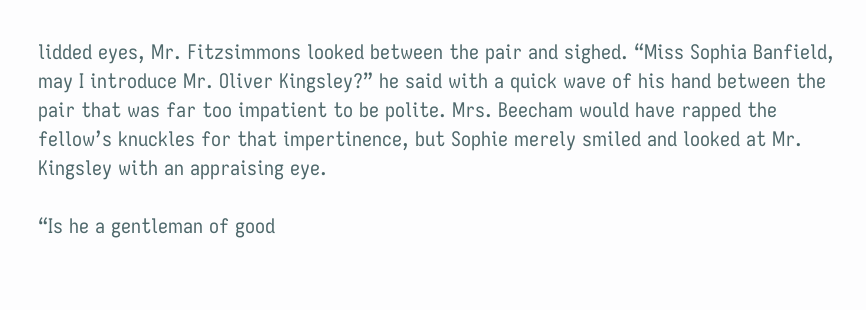lidded eyes, Mr. Fitzsimmons looked between the pair and sighed. “Miss Sophia Banfield, may I introduce Mr. Oliver Kingsley?” he said with a quick wave of his hand between the pair that was far too impatient to be polite. Mrs. Beecham would have rapped the fellow’s knuckles for that impertinence, but Sophie merely smiled and looked at Mr. Kingsley with an appraising eye.

“Is he a gentleman of good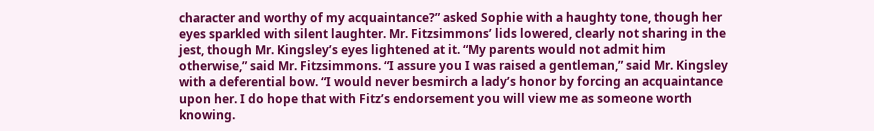character and worthy of my acquaintance?” asked Sophie with a haughty tone, though her eyes sparkled with silent laughter. Mr. Fitzsimmons’ lids lowered, clearly not sharing in the jest, though Mr. Kingsley’s eyes lightened at it. “My parents would not admit him otherwise,” said Mr. Fitzsimmons. “I assure you I was raised a gentleman,” said Mr. Kingsley with a deferential bow. “I would never besmirch a lady’s honor by forcing an acquaintance upon her. I do hope that with Fitz’s endorsement you will view me as someone worth knowing.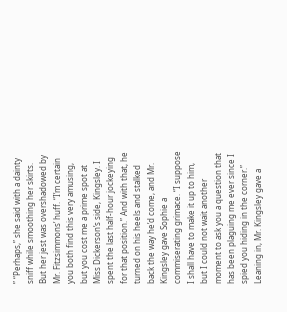” “Perhaps,” she said with a dainty sniff while smoothing her skirts. But her jest was overshadowed by Mr. Fitzsimmons’ huff. “I’m certain you both find this very amusing, but you cost me a prime spot at Miss Dickerson’s side, Kingsley. I spent the last half-hour jockeying for that position.” And with that, he turned on his heels and stalked back the way he’d come, and Mr. Kingsley gave Sophie a commiserating grimace. “I suppose I shall have to make it up to him, but I could not wait another moment to ask you a question that has been plaguing me ever since I spied you hiding in the corner.” Leaning in, Mr. Kingsley gave a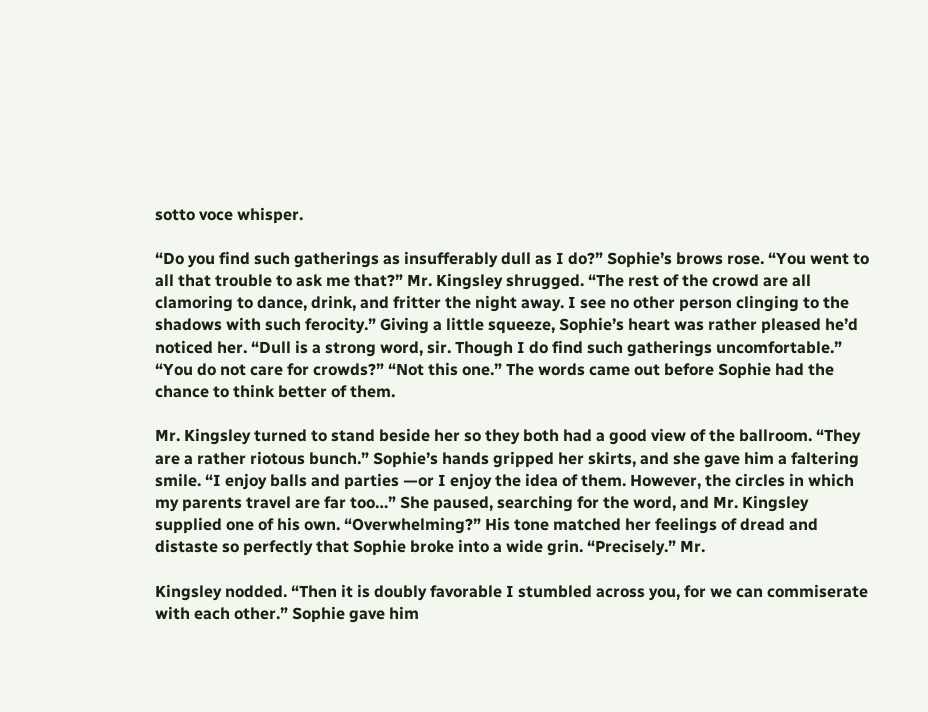sotto voce whisper.

“Do you find such gatherings as insufferably dull as I do?” Sophie’s brows rose. “You went to all that trouble to ask me that?” Mr. Kingsley shrugged. “The rest of the crowd are all clamoring to dance, drink, and fritter the night away. I see no other person clinging to the shadows with such ferocity.” Giving a little squeeze, Sophie’s heart was rather pleased he’d noticed her. “Dull is a strong word, sir. Though I do find such gatherings uncomfortable.” “You do not care for crowds?” “Not this one.” The words came out before Sophie had the chance to think better of them.

Mr. Kingsley turned to stand beside her so they both had a good view of the ballroom. “They are a rather riotous bunch.” Sophie’s hands gripped her skirts, and she gave him a faltering smile. “I enjoy balls and parties —or I enjoy the idea of them. However, the circles in which my parents travel are far too…” She paused, searching for the word, and Mr. Kingsley supplied one of his own. “Overwhelming?” His tone matched her feelings of dread and distaste so perfectly that Sophie broke into a wide grin. “Precisely.” Mr.

Kingsley nodded. “Then it is doubly favorable I stumbled across you, for we can commiserate with each other.” Sophie gave him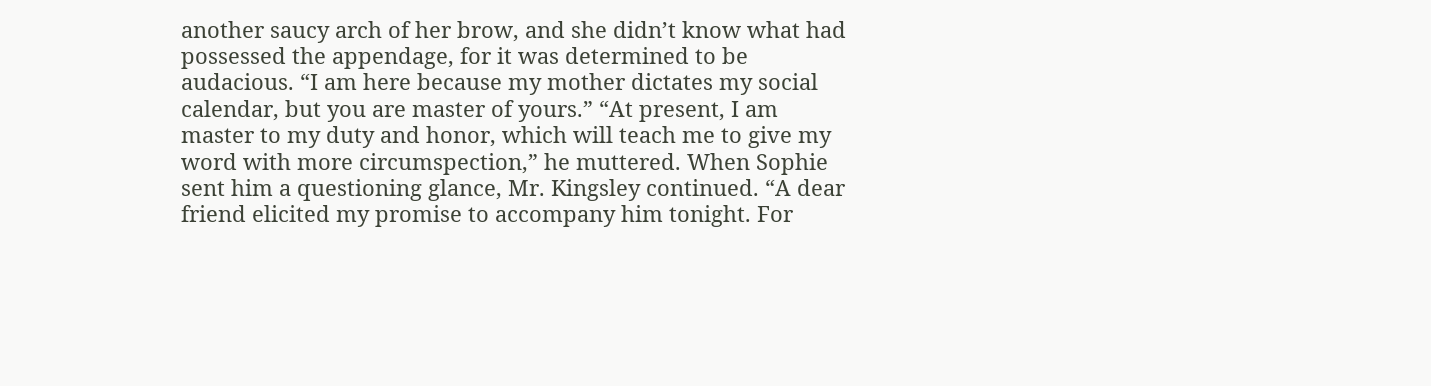another saucy arch of her brow, and she didn’t know what had possessed the appendage, for it was determined to be audacious. “I am here because my mother dictates my social calendar, but you are master of yours.” “At present, I am master to my duty and honor, which will teach me to give my word with more circumspection,” he muttered. When Sophie sent him a questioning glance, Mr. Kingsley continued. “A dear friend elicited my promise to accompany him tonight. For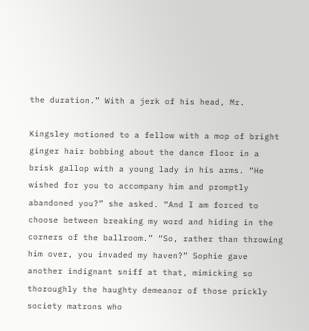the duration.” With a jerk of his head, Mr.

Kingsley motioned to a fellow with a mop of bright ginger hair bobbing about the dance floor in a brisk gallop with a young lady in his arms. “He wished for you to accompany him and promptly abandoned you?” she asked. “And I am forced to choose between breaking my word and hiding in the corners of the ballroom.” “So, rather than throwing him over, you invaded my haven?” Sophie gave another indignant sniff at that, mimicking so thoroughly the haughty demeanor of those prickly society matrons who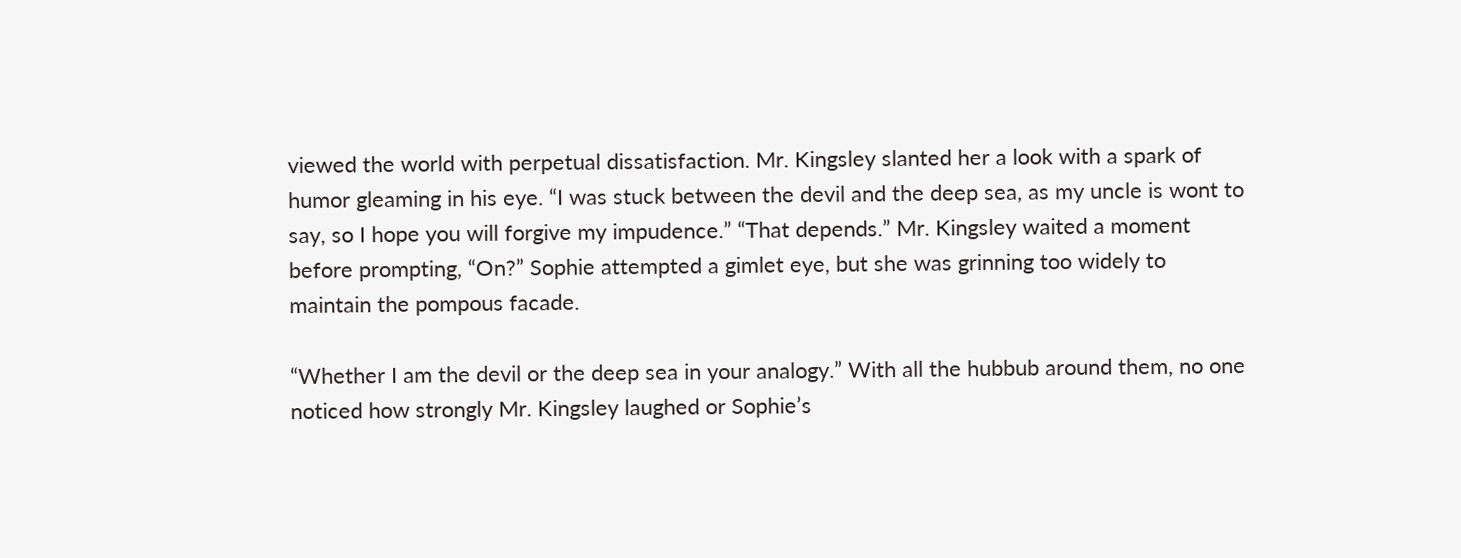viewed the world with perpetual dissatisfaction. Mr. Kingsley slanted her a look with a spark of humor gleaming in his eye. “I was stuck between the devil and the deep sea, as my uncle is wont to say, so I hope you will forgive my impudence.” “That depends.” Mr. Kingsley waited a moment before prompting, “On?” Sophie attempted a gimlet eye, but she was grinning too widely to maintain the pompous facade.

“Whether I am the devil or the deep sea in your analogy.” With all the hubbub around them, no one noticed how strongly Mr. Kingsley laughed or Sophie’s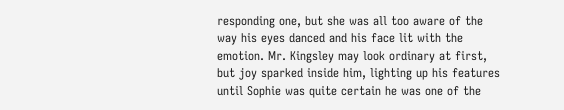responding one, but she was all too aware of the way his eyes danced and his face lit with the emotion. Mr. Kingsley may look ordinary at first, but joy sparked inside him, lighting up his features until Sophie was quite certain he was one of the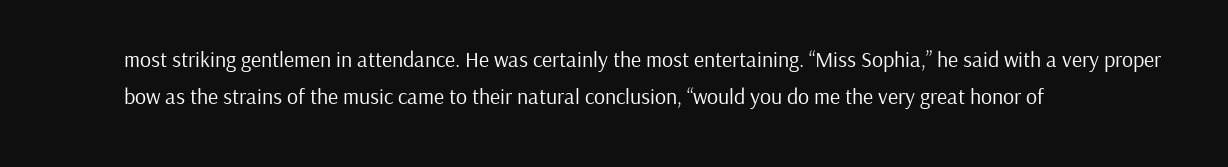most striking gentlemen in attendance. He was certainly the most entertaining. “Miss Sophia,” he said with a very proper bow as the strains of the music came to their natural conclusion, “would you do me the very great honor of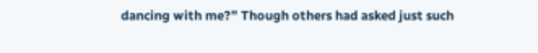dancing with me?” Though others had asked just such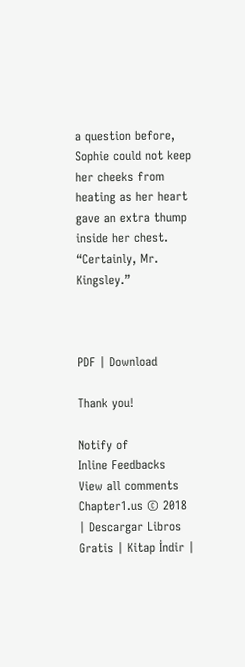a question before, Sophie could not keep her cheeks from heating as her heart gave an extra thump inside her chest. “Certainly, Mr. Kingsley.”



PDF | Download

Thank you!

Notify of
Inline Feedbacks
View all comments
Chapter1.us © 2018 | Descargar Libros Gratis | Kitap İndir |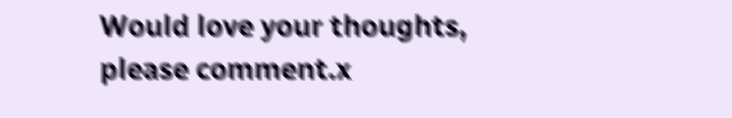Would love your thoughts, please comment.x